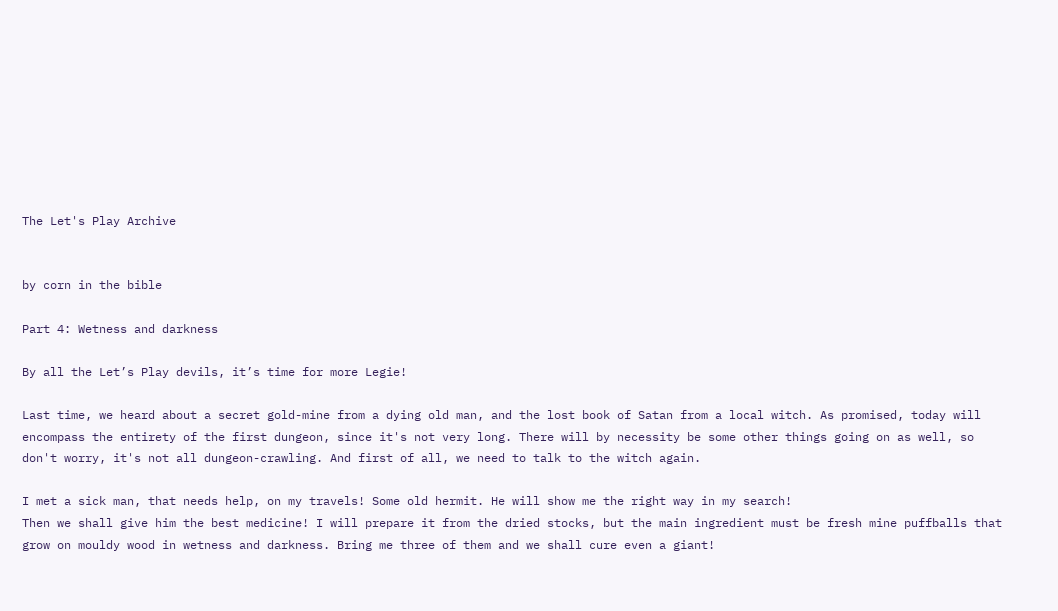The Let's Play Archive


by corn in the bible

Part 4: Wetness and darkness

By all the Let’s Play devils, it’s time for more Legie!

Last time, we heard about a secret gold-mine from a dying old man, and the lost book of Satan from a local witch. As promised, today will encompass the entirety of the first dungeon, since it's not very long. There will by necessity be some other things going on as well, so don't worry, it's not all dungeon-crawling. And first of all, we need to talk to the witch again.

I met a sick man, that needs help, on my travels! Some old hermit. He will show me the right way in my search!
Then we shall give him the best medicine! I will prepare it from the dried stocks, but the main ingredient must be fresh mine puffballs that grow on mouldy wood in wetness and darkness. Bring me three of them and we shall cure even a giant!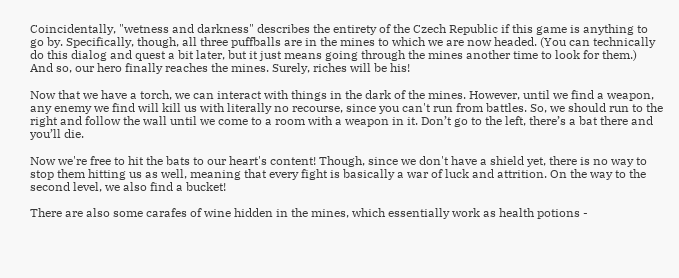Coincidentally, "wetness and darkness" describes the entirety of the Czech Republic if this game is anything to go by. Specifically, though, all three puffballs are in the mines to which we are now headed. (You can technically do this dialog and quest a bit later, but it just means going through the mines another time to look for them.)
And so, our hero finally reaches the mines. Surely, riches will be his!

Now that we have a torch, we can interact with things in the dark of the mines. However, until we find a weapon, any enemy we find will kill us with literally no recourse, since you can't run from battles. So, we should run to the right and follow the wall until we come to a room with a weapon in it. Don’t go to the left, there’s a bat there and you’ll die.

Now we're free to hit the bats to our heart's content! Though, since we don't have a shield yet, there is no way to stop them hitting us as well, meaning that every fight is basically a war of luck and attrition. On the way to the second level, we also find a bucket!

There are also some carafes of wine hidden in the mines, which essentially work as health potions -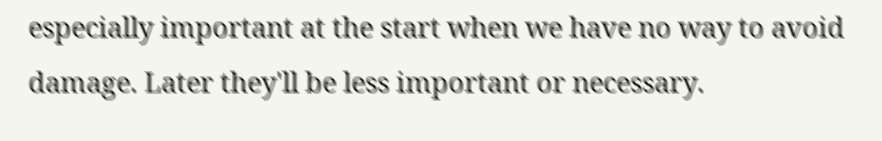especially important at the start when we have no way to avoid damage. Later they'll be less important or necessary.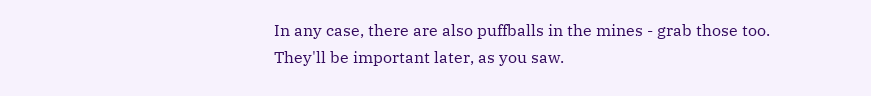In any case, there are also puffballs in the mines - grab those too. They'll be important later, as you saw.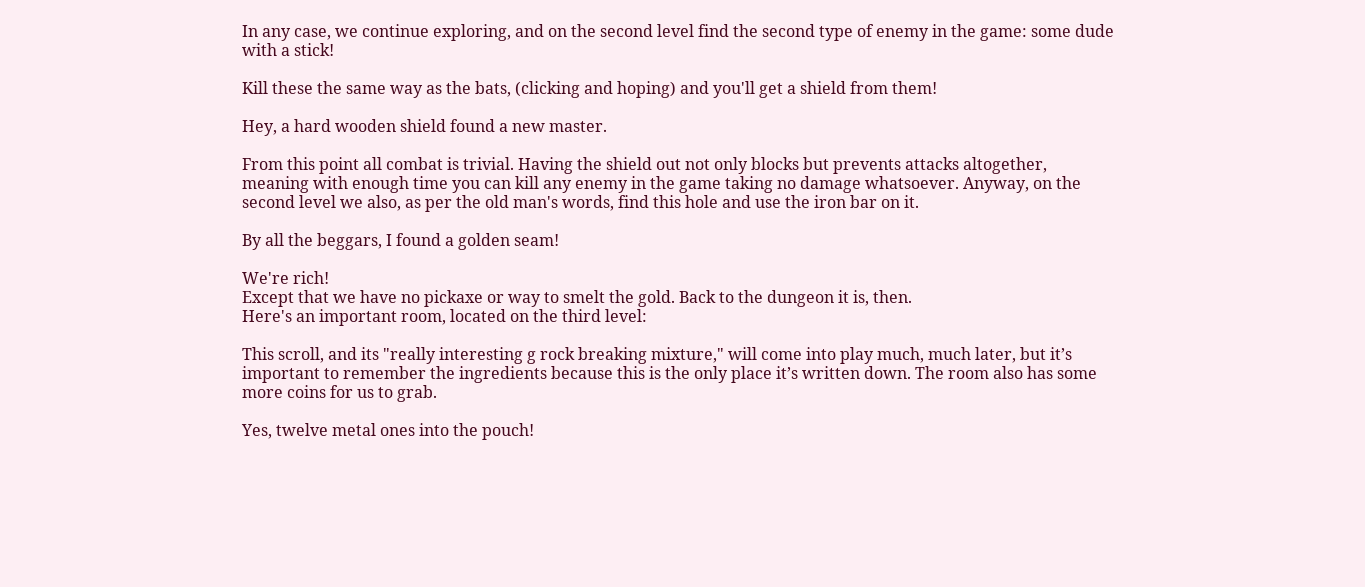In any case, we continue exploring, and on the second level find the second type of enemy in the game: some dude with a stick!

Kill these the same way as the bats, (clicking and hoping) and you'll get a shield from them!

Hey, a hard wooden shield found a new master.

From this point all combat is trivial. Having the shield out not only blocks but prevents attacks altogether, meaning with enough time you can kill any enemy in the game taking no damage whatsoever. Anyway, on the second level we also, as per the old man's words, find this hole and use the iron bar on it.

By all the beggars, I found a golden seam!

We're rich!
Except that we have no pickaxe or way to smelt the gold. Back to the dungeon it is, then.
Here's an important room, located on the third level:

This scroll, and its "really interesting g rock breaking mixture," will come into play much, much later, but it’s important to remember the ingredients because this is the only place it’s written down. The room also has some more coins for us to grab.

Yes, twelve metal ones into the pouch!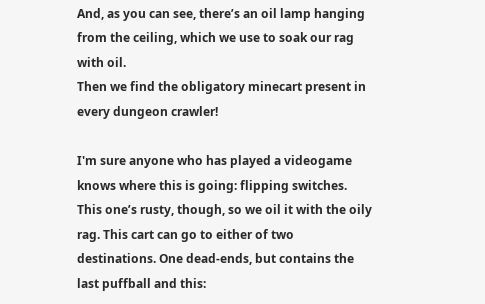And, as you can see, there’s an oil lamp hanging from the ceiling, which we use to soak our rag with oil.
Then we find the obligatory minecart present in every dungeon crawler!

I'm sure anyone who has played a videogame knows where this is going: flipping switches. This one’s rusty, though, so we oil it with the oily rag. This cart can go to either of two destinations. One dead-ends, but contains the last puffball and this: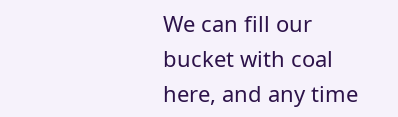We can fill our bucket with coal here, and any time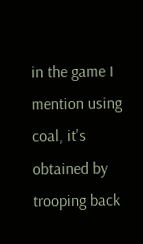in the game I mention using coal, it's obtained by trooping back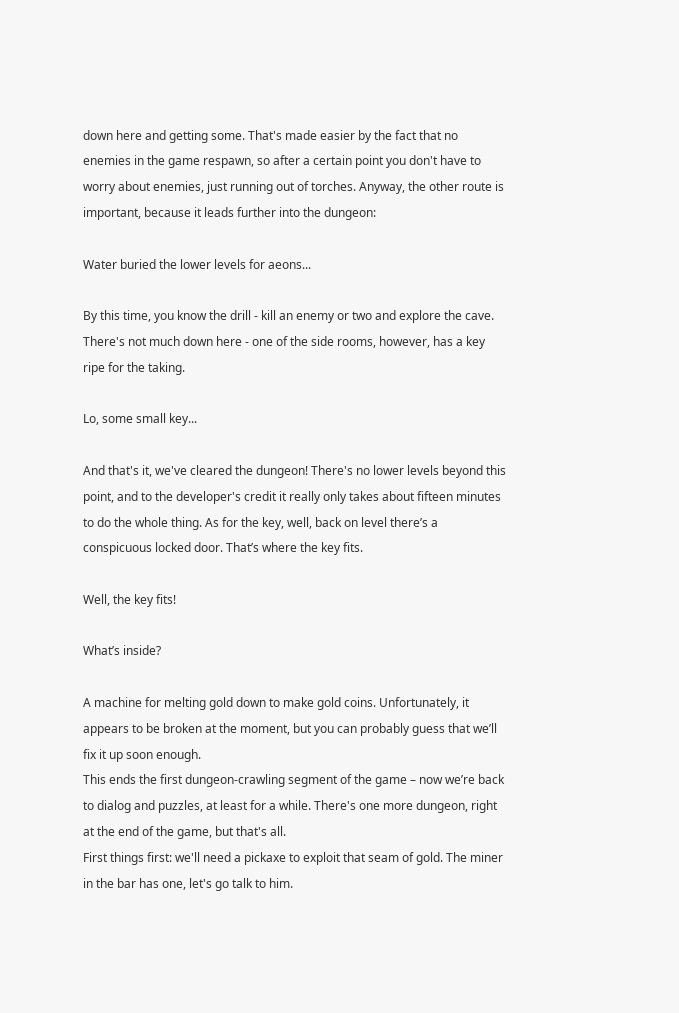down here and getting some. That's made easier by the fact that no enemies in the game respawn, so after a certain point you don't have to worry about enemies, just running out of torches. Anyway, the other route is important, because it leads further into the dungeon:

Water buried the lower levels for aeons...

By this time, you know the drill - kill an enemy or two and explore the cave. There's not much down here - one of the side rooms, however, has a key ripe for the taking.

Lo, some small key...

And that's it, we've cleared the dungeon! There's no lower levels beyond this point, and to the developer's credit it really only takes about fifteen minutes to do the whole thing. As for the key, well, back on level there’s a conspicuous locked door. That’s where the key fits.

Well, the key fits!

What’s inside?

A machine for melting gold down to make gold coins. Unfortunately, it appears to be broken at the moment, but you can probably guess that we’ll fix it up soon enough.
This ends the first dungeon-crawling segment of the game – now we’re back to dialog and puzzles, at least for a while. There's one more dungeon, right at the end of the game, but that's all.
First things first: we'll need a pickaxe to exploit that seam of gold. The miner in the bar has one, let's go talk to him.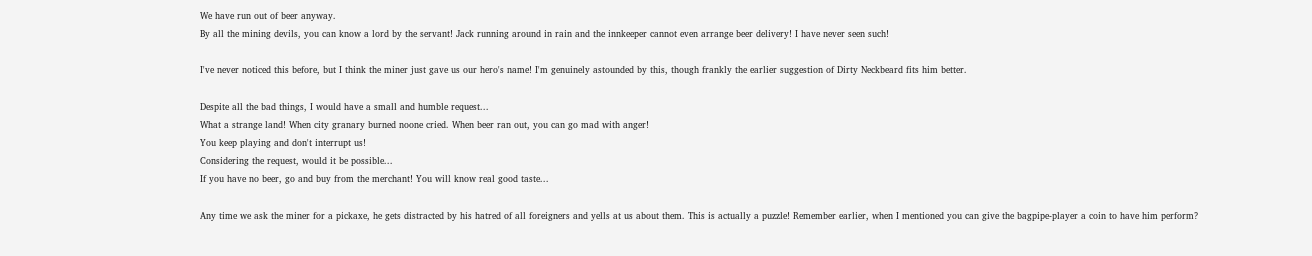We have run out of beer anyway.
By all the mining devils, you can know a lord by the servant! Jack running around in rain and the innkeeper cannot even arrange beer delivery! I have never seen such!

I've never noticed this before, but I think the miner just gave us our hero's name! I'm genuinely astounded by this, though frankly the earlier suggestion of Dirty Neckbeard fits him better.

Despite all the bad things, I would have a small and humble request...
What a strange land! When city granary burned noone cried. When beer ran out, you can go mad with anger!
You keep playing and don't interrupt us!
Considering the request, would it be possible...
If you have no beer, go and buy from the merchant! You will know real good taste...

Any time we ask the miner for a pickaxe, he gets distracted by his hatred of all foreigners and yells at us about them. This is actually a puzzle! Remember earlier, when I mentioned you can give the bagpipe-player a coin to have him perform?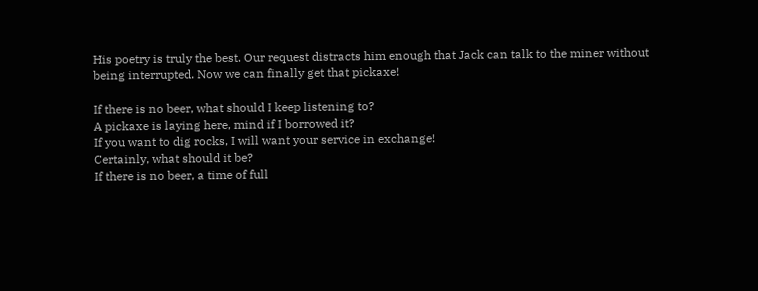His poetry is truly the best. Our request distracts him enough that Jack can talk to the miner without being interrupted. Now we can finally get that pickaxe!

If there is no beer, what should I keep listening to?
A pickaxe is laying here, mind if I borrowed it?
If you want to dig rocks, I will want your service in exchange!
Certainly, what should it be?
If there is no beer, a time of full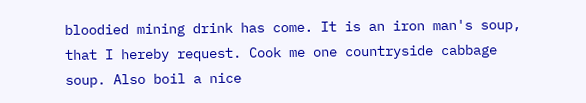bloodied mining drink has come. It is an iron man's soup, that I hereby request. Cook me one countryside cabbage soup. Also boil a nice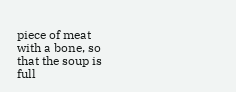piece of meat with a bone, so that the soup is full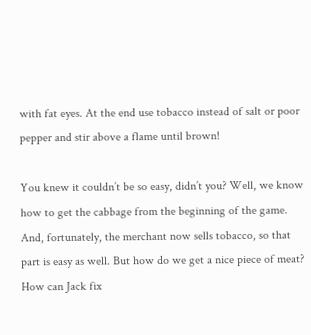with fat eyes. At the end use tobacco instead of salt or poor pepper and stir above a flame until brown!

You knew it couldn’t be so easy, didn’t you? Well, we know how to get the cabbage from the beginning of the game. And, fortunately, the merchant now sells tobacco, so that part is easy as well. But how do we get a nice piece of meat? How can Jack fix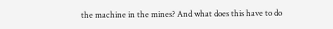the machine in the mines? And what does this have to do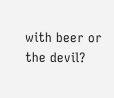with beer or the devil?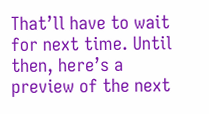That’ll have to wait for next time. Until then, here’s a preview of the next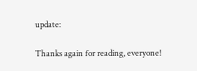update:

Thanks again for reading, everyone!